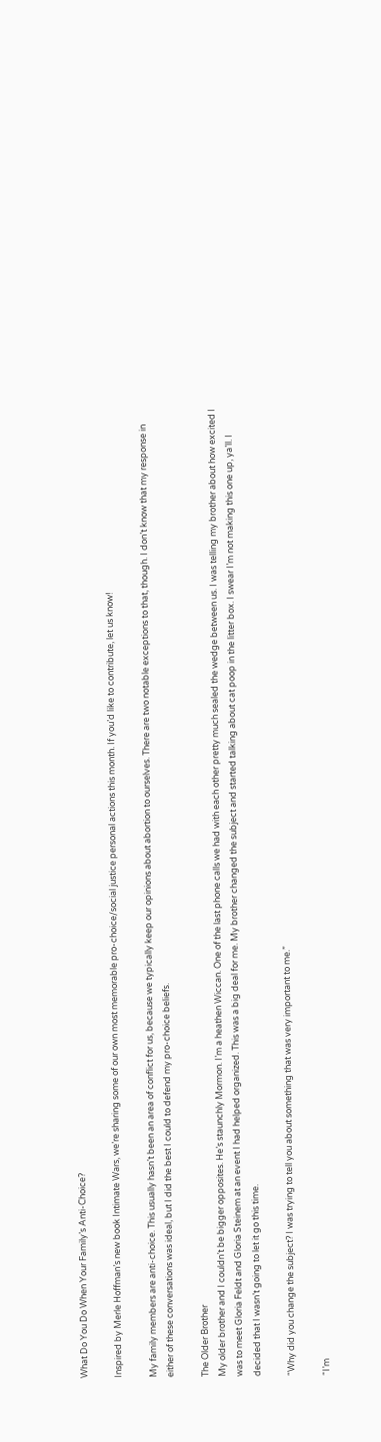What Do You Do When Your Family’s Anti-Choice?

Inspired by Merle Hoffman’s new book Intimate Wars, we’re sharing some of our own most memorable pro-choice/social justice personal actions this month. If you’d like to contribute, let us know!

My family members are anti-choice. This usually hasn’t been an area of conflict for us, because we typically keep our opinions about abortion to ourselves. There are two notable exceptions to that, though. I don’t know that my response in either of these conversations was ideal, but I did the best I could to defend my pro-choice beliefs.

The Older Brother
My older brother and I couldn’t be bigger opposites. He’s staunchly Mormon. I’m a heathen Wiccan. One of the last phone calls we had with each other pretty much sealed the wedge between us. I was telling my brother about how excited I was to meet Gloria Feldt and Gloria Steinem at an event I had helped organized. This was a big deal for me. My brother changed the subject and started talking about cat poop in the litter box. I swear I’m not making this one up, ya’ll. I decided that I wasn’t going to let it go this time.

“Why did you change the subject? I was trying to tell you about something that was very important to me.”

“I’m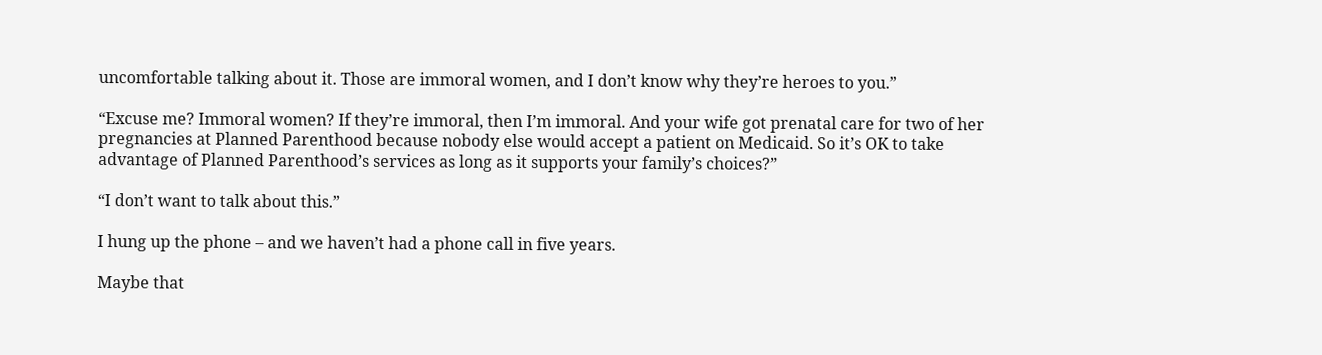uncomfortable talking about it. Those are immoral women, and I don’t know why they’re heroes to you.”

“Excuse me? Immoral women? If they’re immoral, then I’m immoral. And your wife got prenatal care for two of her pregnancies at Planned Parenthood because nobody else would accept a patient on Medicaid. So it’s OK to take advantage of Planned Parenthood’s services as long as it supports your family’s choices?”

“I don’t want to talk about this.”

I hung up the phone – and we haven’t had a phone call in five years.

Maybe that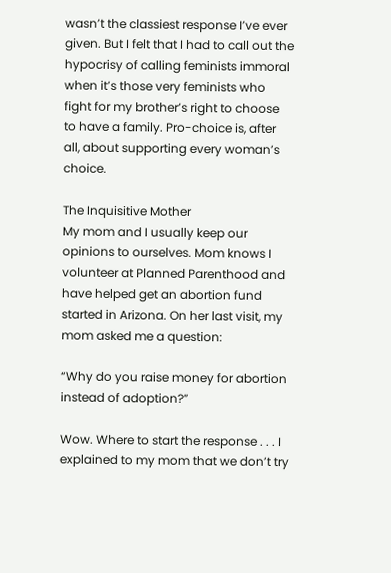wasn’t the classiest response I’ve ever given. But I felt that I had to call out the hypocrisy of calling feminists immoral when it’s those very feminists who fight for my brother’s right to choose to have a family. Pro-choice is, after all, about supporting every woman’s choice.

The Inquisitive Mother
My mom and I usually keep our opinions to ourselves. Mom knows I volunteer at Planned Parenthood and have helped get an abortion fund started in Arizona. On her last visit, my mom asked me a question:

“Why do you raise money for abortion instead of adoption?”

Wow. Where to start the response . . . I explained to my mom that we don’t try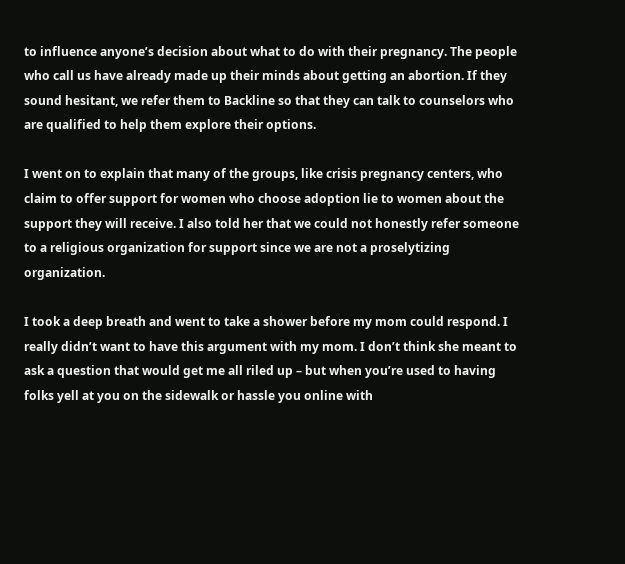to influence anyone’s decision about what to do with their pregnancy. The people who call us have already made up their minds about getting an abortion. If they sound hesitant, we refer them to Backline so that they can talk to counselors who are qualified to help them explore their options.

I went on to explain that many of the groups, like crisis pregnancy centers, who claim to offer support for women who choose adoption lie to women about the support they will receive. I also told her that we could not honestly refer someone to a religious organization for support since we are not a proselytizing organization.

I took a deep breath and went to take a shower before my mom could respond. I really didn’t want to have this argument with my mom. I don’t think she meant to ask a question that would get me all riled up – but when you’re used to having folks yell at you on the sidewalk or hassle you online with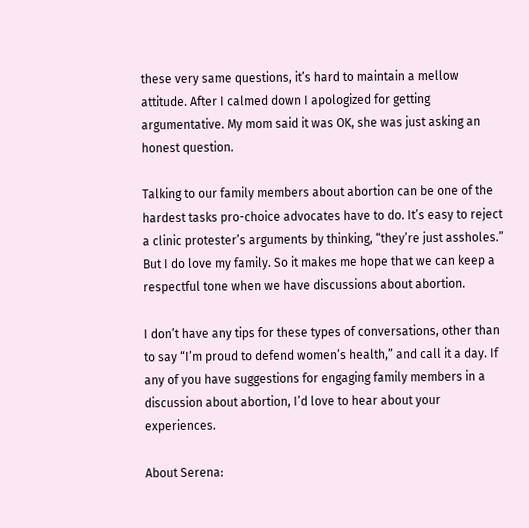these very same questions, it’s hard to maintain a mellow attitude. After I calmed down I apologized for getting argumentative. My mom said it was OK, she was just asking an honest question.

Talking to our family members about abortion can be one of the hardest tasks pro-choice advocates have to do. It’s easy to reject a clinic protester’s arguments by thinking, “they’re just assholes.” But I do love my family. So it makes me hope that we can keep a respectful tone when we have discussions about abortion.

I don’t have any tips for these types of conversations, other than to say “I’m proud to defend women’s health,” and call it a day. If any of you have suggestions for engaging family members in a discussion about abortion, I’d love to hear about your experiences.

About Serena: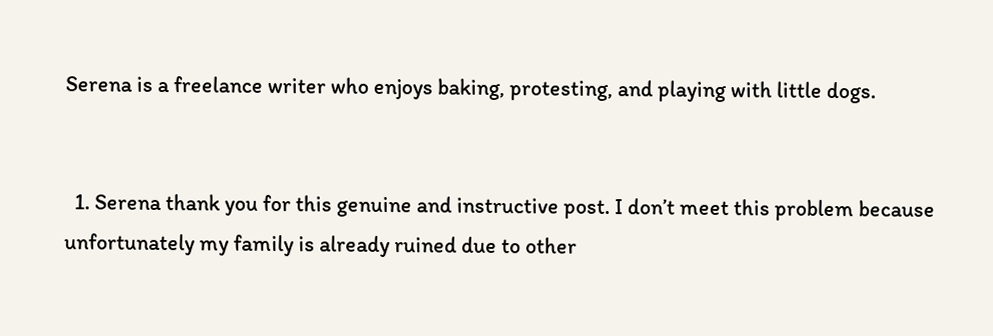Serena is a freelance writer who enjoys baking, protesting, and playing with little dogs.


  1. Serena thank you for this genuine and instructive post. I don’t meet this problem because unfortunately my family is already ruined due to other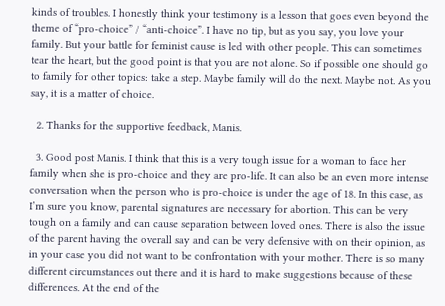kinds of troubles. I honestly think your testimony is a lesson that goes even beyond the theme of “pro-choice” / “anti-choice”. I have no tip, but as you say, you love your family. But your battle for feminist cause is led with other people. This can sometimes tear the heart, but the good point is that you are not alone. So if possible one should go to family for other topics: take a step. Maybe family will do the next. Maybe not. As you say, it is a matter of choice.

  2. Thanks for the supportive feedback, Manis.

  3. Good post Manis. I think that this is a very tough issue for a woman to face her family when she is pro-choice and they are pro-life. It can also be an even more intense conversation when the person who is pro-choice is under the age of 18. In this case, as I’m sure you know, parental signatures are necessary for abortion. This can be very tough on a family and can cause separation between loved ones. There is also the issue of the parent having the overall say and can be very defensive with on their opinion, as in your case you did not want to be confrontation with your mother. There is so many different circumstances out there and it is hard to make suggestions because of these differences. At the end of the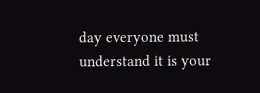day everyone must understand it is your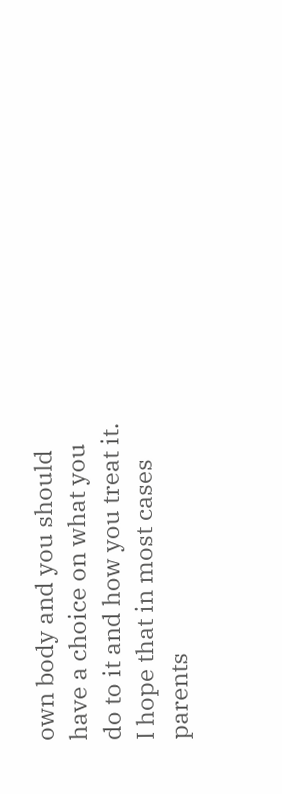own body and you should have a choice on what you do to it and how you treat it. I hope that in most cases parents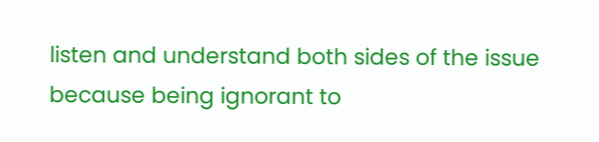listen and understand both sides of the issue because being ignorant to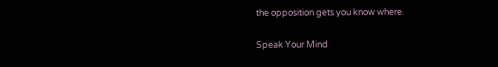the opposition gets you know where.

Speak Your Mind